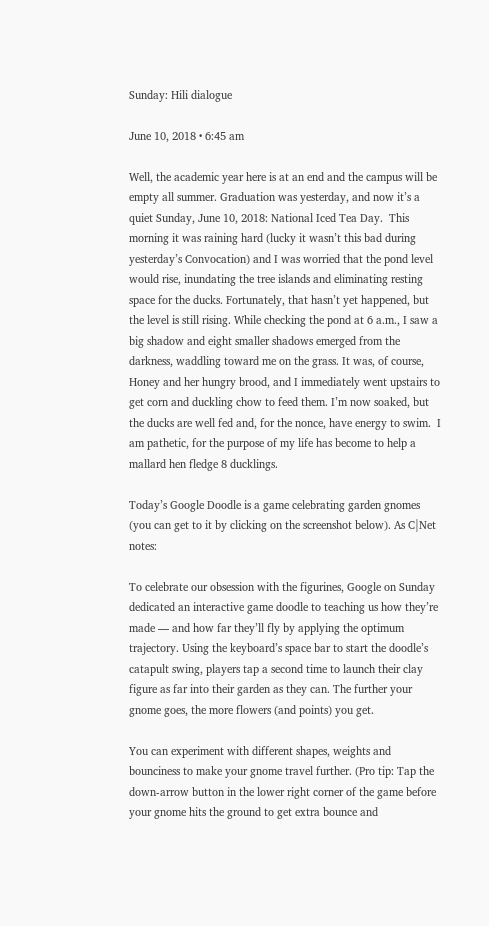Sunday: Hili dialogue

June 10, 2018 • 6:45 am

Well, the academic year here is at an end and the campus will be empty all summer. Graduation was yesterday, and now it’s a quiet Sunday, June 10, 2018: National Iced Tea Day.  This morning it was raining hard (lucky it wasn’t this bad during yesterday’s Convocation) and I was worried that the pond level would rise, inundating the tree islands and eliminating resting space for the ducks. Fortunately, that hasn’t yet happened, but the level is still rising. While checking the pond at 6 a.m., I saw a big shadow and eight smaller shadows emerged from the darkness, waddling toward me on the grass. It was, of course, Honey and her hungry brood, and I immediately went upstairs to get corn and duckling chow to feed them. I’m now soaked, but the ducks are well fed and, for the nonce, have energy to swim.  I am pathetic, for the purpose of my life has become to help a mallard hen fledge 8 ducklings.

Today’s Google Doodle is a game celebrating garden gnomes (you can get to it by clicking on the screenshot below). As C|Net notes:

To celebrate our obsession with the figurines, Google on Sunday dedicated an interactive game doodle to teaching us how they’re made — and how far they’ll fly by applying the optimum trajectory. Using the keyboard’s space bar to start the doodle’s catapult swing, players tap a second time to launch their clay figure as far into their garden as they can. The further your gnome goes, the more flowers (and points) you get.

You can experiment with different shapes, weights and bounciness to make your gnome travel further. (Pro tip: Tap the down-arrow button in the lower right corner of the game before your gnome hits the ground to get extra bounce and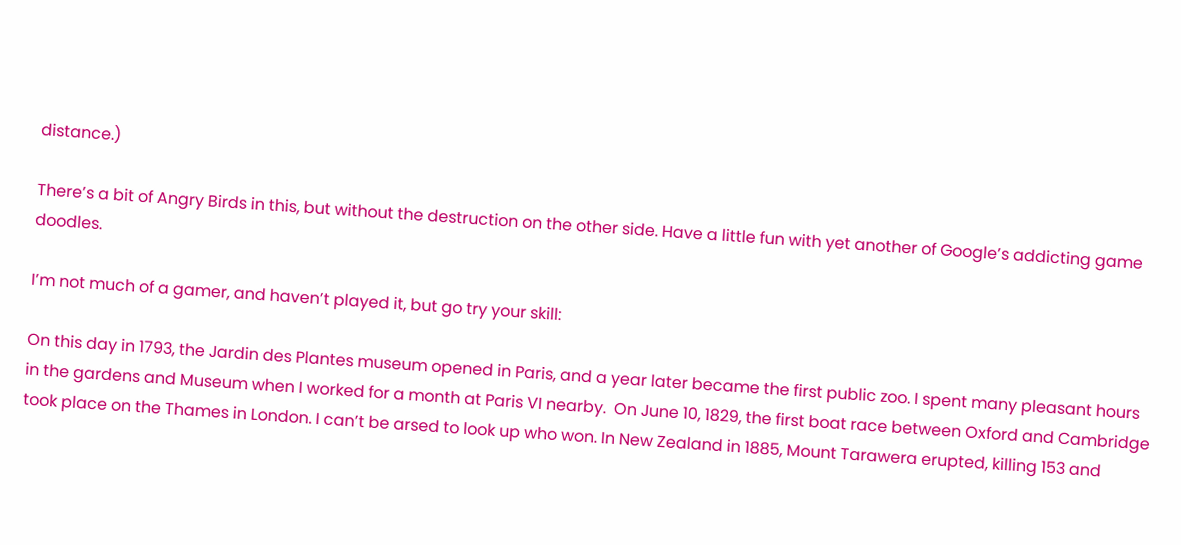distance.)

There’s a bit of Angry Birds in this, but without the destruction on the other side. Have a little fun with yet another of Google’s addicting game doodles.

I’m not much of a gamer, and haven’t played it, but go try your skill:

On this day in 1793, the Jardin des Plantes museum opened in Paris, and a year later became the first public zoo. I spent many pleasant hours in the gardens and Museum when I worked for a month at Paris VI nearby.  On June 10, 1829, the first boat race between Oxford and Cambridge took place on the Thames in London. I can’t be arsed to look up who won. In New Zealand in 1885, Mount Tarawera erupted, killing 153 and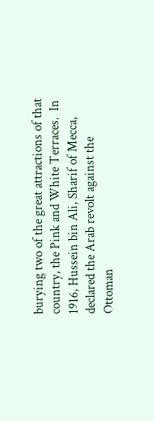burying two of the great attractions of that country, the Pink and White Terraces.  In 1916, Hussein bin Ali, Sharif of Mecca, declared the Arab revolt against the Ottoman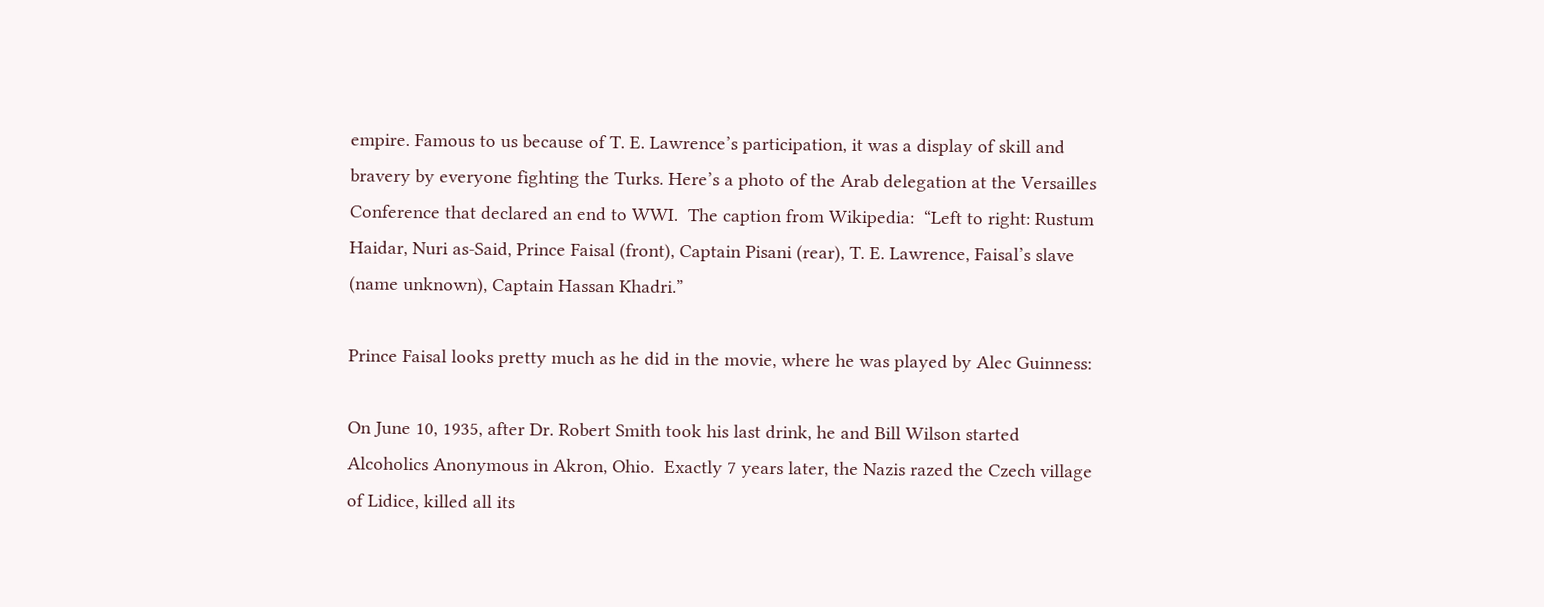empire. Famous to us because of T. E. Lawrence’s participation, it was a display of skill and bravery by everyone fighting the Turks. Here’s a photo of the Arab delegation at the Versailles Conference that declared an end to WWI.  The caption from Wikipedia:  “Left to right: Rustum Haidar, Nuri as-Said, Prince Faisal (front), Captain Pisani (rear), T. E. Lawrence, Faisal’s slave (name unknown), Captain Hassan Khadri.”

Prince Faisal looks pretty much as he did in the movie, where he was played by Alec Guinness:

On June 10, 1935, after Dr. Robert Smith took his last drink, he and Bill Wilson started Alcoholics Anonymous in Akron, Ohio.  Exactly 7 years later, the Nazis razed the Czech village of Lidice, killed all its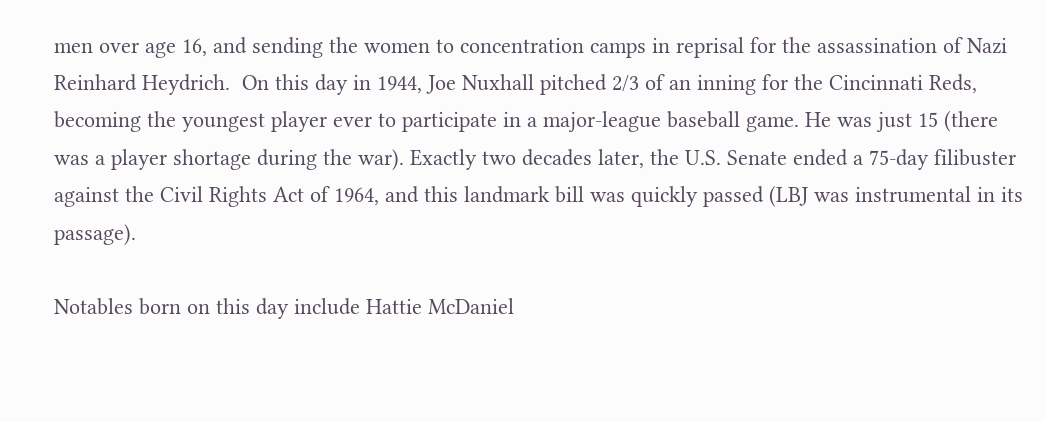men over age 16, and sending the women to concentration camps in reprisal for the assassination of Nazi Reinhard Heydrich.  On this day in 1944, Joe Nuxhall pitched 2/3 of an inning for the Cincinnati Reds, becoming the youngest player ever to participate in a major-league baseball game. He was just 15 (there was a player shortage during the war). Exactly two decades later, the U.S. Senate ended a 75-day filibuster against the Civil Rights Act of 1964, and this landmark bill was quickly passed (LBJ was instrumental in its passage).

Notables born on this day include Hattie McDaniel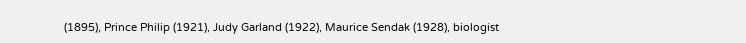(1895), Prince Philip (1921), Judy Garland (1922), Maurice Sendak (1928), biologist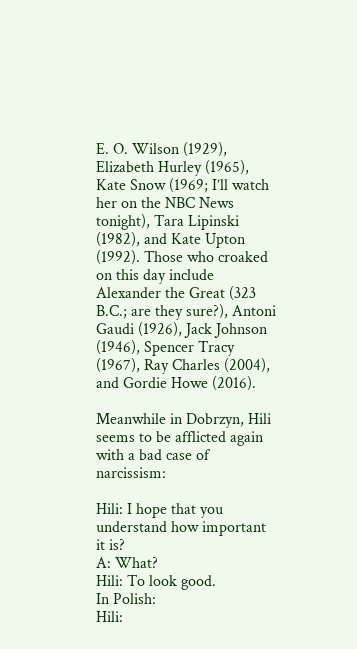E. O. Wilson (1929), Elizabeth Hurley (1965), Kate Snow (1969; I’ll watch her on the NBC News tonight), Tara Lipinski (1982), and Kate Upton (1992). Those who croaked on this day include Alexander the Great (323 B.C.; are they sure?), Antoni Gaudi (1926), Jack Johnson (1946), Spencer Tracy (1967), Ray Charles (2004), and Gordie Howe (2016).

Meanwhile in Dobrzyn, Hili seems to be afflicted again with a bad case of narcissism:

Hili: I hope that you understand how important it is?
A: What?
Hili: To look good.
In Polish:
Hili: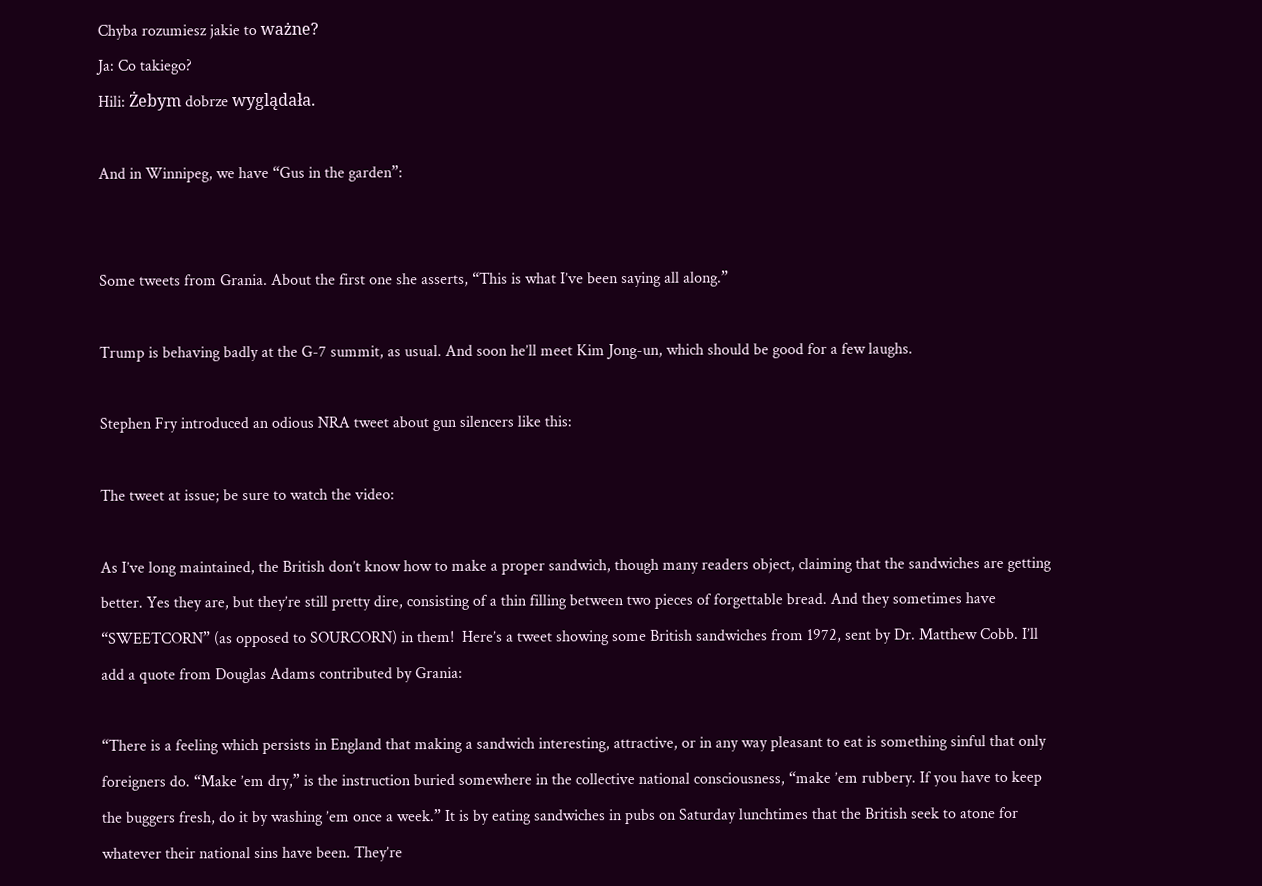Chyba rozumiesz jakie to ważne?
Ja: Co takiego?
Hili: Żebym dobrze wyglądała.

And in Winnipeg, we have “Gus in the garden”:


Some tweets from Grania. About the first one she asserts, “This is what I’ve been saying all along.”

Trump is behaving badly at the G-7 summit, as usual. And soon he’ll meet Kim Jong-un, which should be good for a few laughs.

Stephen Fry introduced an odious NRA tweet about gun silencers like this:

The tweet at issue; be sure to watch the video:

As I’ve long maintained, the British don’t know how to make a proper sandwich, though many readers object, claiming that the sandwiches are getting better. Yes they are, but they’re still pretty dire, consisting of a thin filling between two pieces of forgettable bread. And they sometimes have “SWEETCORN” (as opposed to SOURCORN) in them!  Here’s a tweet showing some British sandwiches from 1972, sent by Dr. Matthew Cobb. I’ll add a quote from Douglas Adams contributed by Grania:

“There is a feeling which persists in England that making a sandwich interesting, attractive, or in any way pleasant to eat is something sinful that only foreigners do. “Make ’em dry,” is the instruction buried somewhere in the collective national consciousness, “make ’em rubbery. If you have to keep the buggers fresh, do it by washing ’em once a week.” It is by eating sandwiches in pubs on Saturday lunchtimes that the British seek to atone for whatever their national sins have been. They’re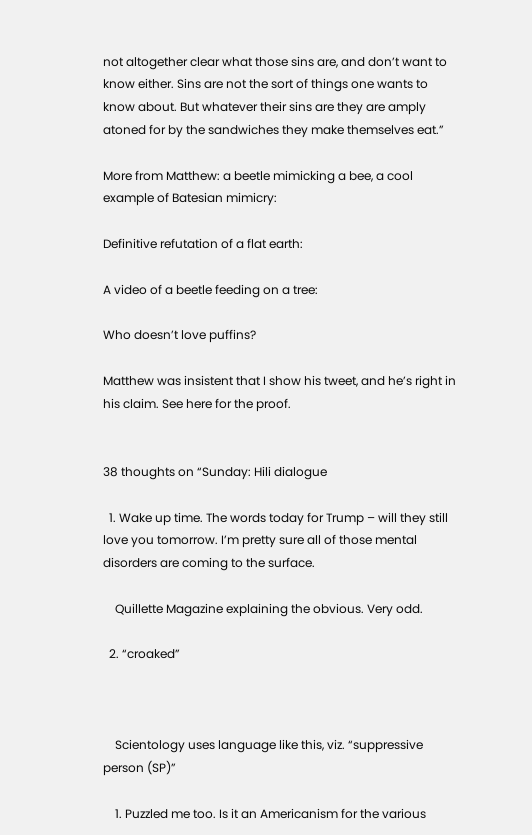not altogether clear what those sins are, and don’t want to know either. Sins are not the sort of things one wants to know about. But whatever their sins are they are amply atoned for by the sandwiches they make themselves eat.”

More from Matthew: a beetle mimicking a bee, a cool example of Batesian mimicry:

Definitive refutation of a flat earth:

A video of a beetle feeding on a tree:

Who doesn’t love puffins?

Matthew was insistent that I show his tweet, and he’s right in his claim. See here for the proof.


38 thoughts on “Sunday: Hili dialogue

  1. Wake up time. The words today for Trump – will they still love you tomorrow. I’m pretty sure all of those mental disorders are coming to the surface.

    Quillette Magazine explaining the obvious. Very odd.

  2. “croaked”



    Scientology uses language like this, viz. “suppressive person (SP)”

    1. Puzzled me too. Is it an Americanism for the various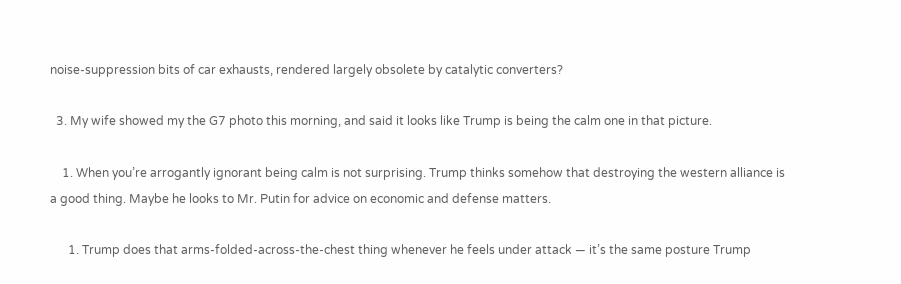noise-suppression bits of car exhausts, rendered largely obsolete by catalytic converters?

  3. My wife showed my the G7 photo this morning, and said it looks like Trump is being the calm one in that picture.

    1. When you’re arrogantly ignorant being calm is not surprising. Trump thinks somehow that destroying the western alliance is a good thing. Maybe he looks to Mr. Putin for advice on economic and defense matters.

      1. Trump does that arms-folded-across-the-chest thing whenever he feels under attack — it’s the same posture Trump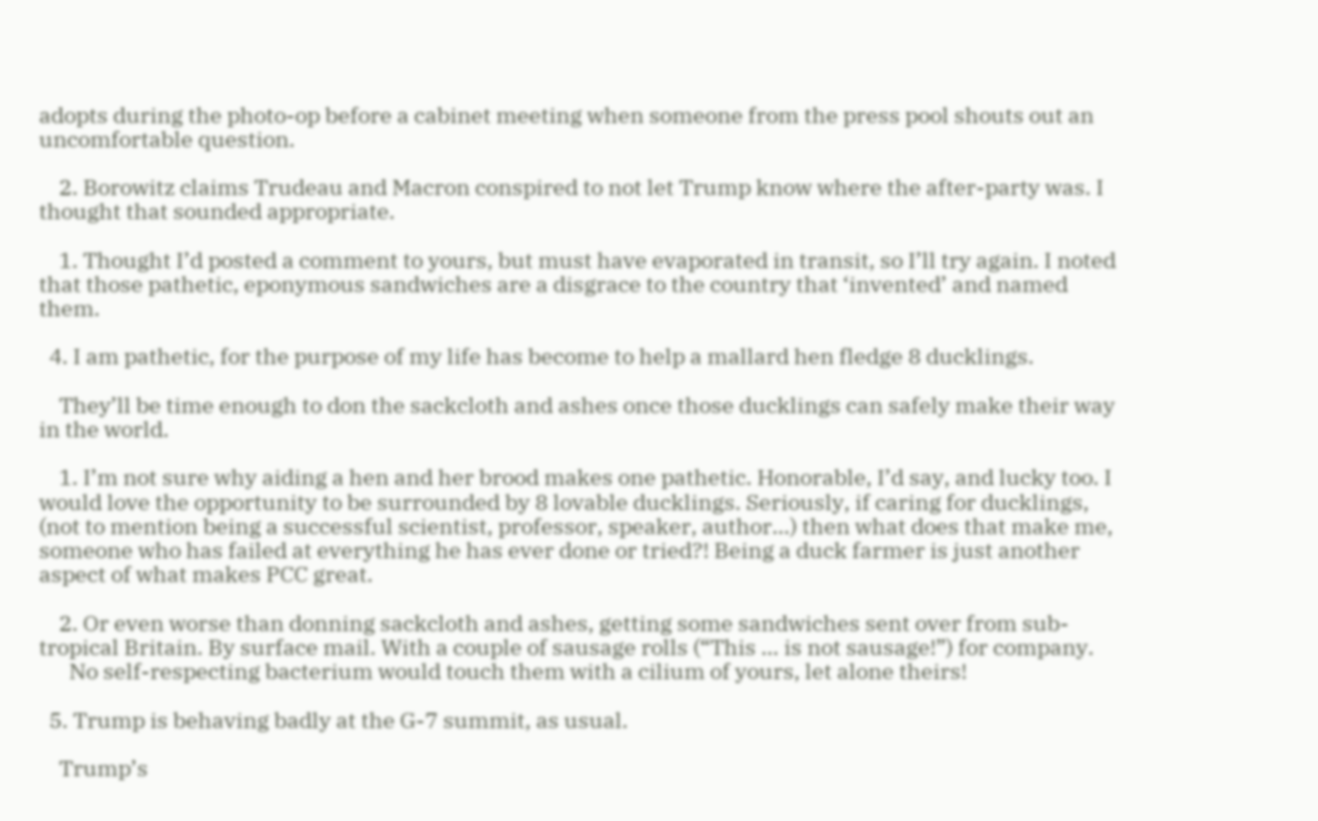adopts during the photo-op before a cabinet meeting when someone from the press pool shouts out an uncomfortable question.

    2. Borowitz claims Trudeau and Macron conspired to not let Trump know where the after-party was. I thought that sounded appropriate.

    1. Thought I’d posted a comment to yours, but must have evaporated in transit, so I’ll try again. I noted that those pathetic, eponymous sandwiches are a disgrace to the country that ‘invented’ and named them.

  4. I am pathetic, for the purpose of my life has become to help a mallard hen fledge 8 ducklings.

    They’ll be time enough to don the sackcloth and ashes once those ducklings can safely make their way in the world.

    1. I’m not sure why aiding a hen and her brood makes one pathetic. Honorable, I’d say, and lucky too. I would love the opportunity to be surrounded by 8 lovable ducklings. Seriously, if caring for ducklings, (not to mention being a successful scientist, professor, speaker, author…) then what does that make me, someone who has failed at everything he has ever done or tried?! Being a duck farmer is just another aspect of what makes PCC great.

    2. Or even worse than donning sackcloth and ashes, getting some sandwiches sent over from sub-tropical Britain. By surface mail. With a couple of sausage rolls (“This … is not sausage!”) for company.
      No self-respecting bacterium would touch them with a cilium of yours, let alone theirs!

  5. Trump is behaving badly at the G-7 summit, as usual.

    Trump’s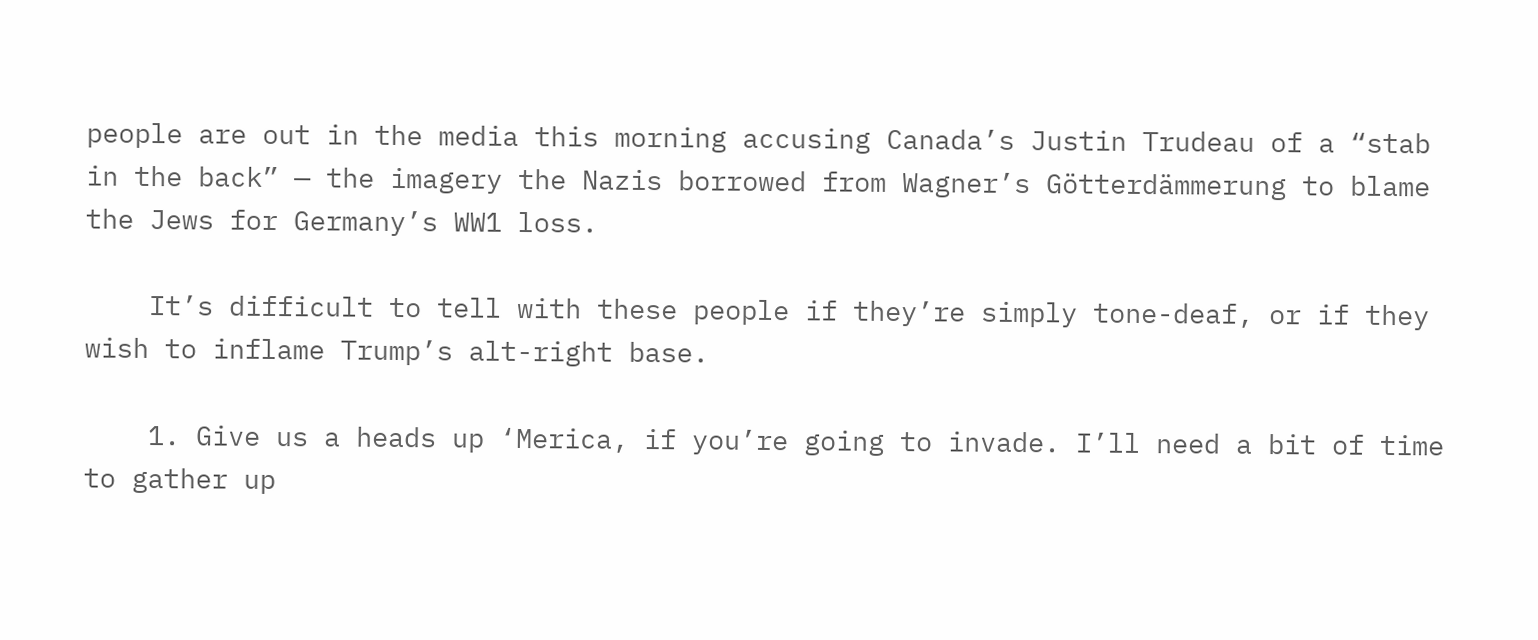people are out in the media this morning accusing Canada’s Justin Trudeau of a “stab in the back” — the imagery the Nazis borrowed from Wagner’s Götterdämmerung to blame the Jews for Germany’s WW1 loss.

    It’s difficult to tell with these people if they’re simply tone-deaf, or if they wish to inflame Trump’s alt-right base.

    1. Give us a heads up ‘Merica, if you’re going to invade. I’ll need a bit of time to gather up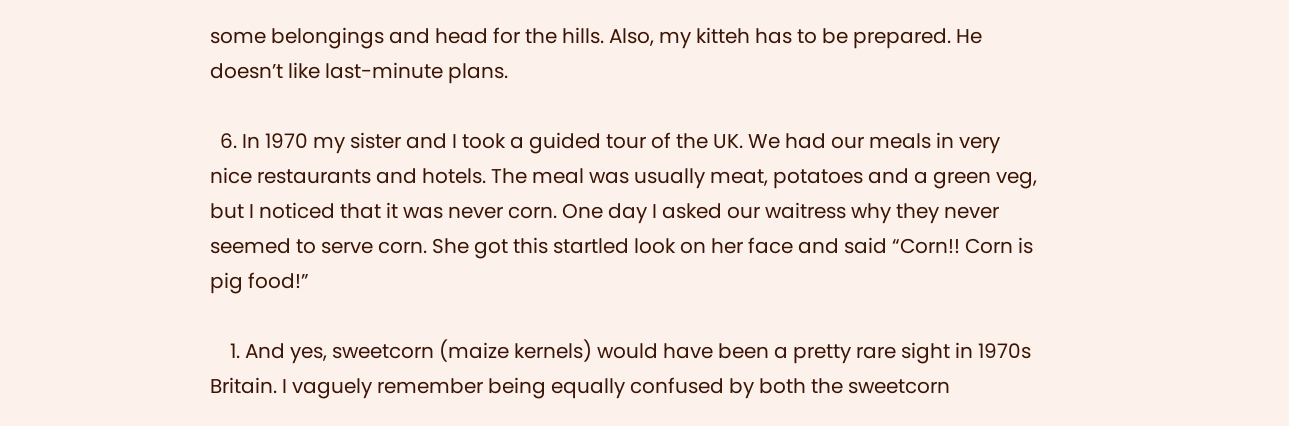some belongings and head for the hills. Also, my kitteh has to be prepared. He doesn’t like last-minute plans.

  6. In 1970 my sister and I took a guided tour of the UK. We had our meals in very nice restaurants and hotels. The meal was usually meat, potatoes and a green veg, but I noticed that it was never corn. One day I asked our waitress why they never seemed to serve corn. She got this startled look on her face and said “Corn!! Corn is pig food!”

    1. And yes, sweetcorn (maize kernels) would have been a pretty rare sight in 1970s Britain. I vaguely remember being equally confused by both the sweetcorn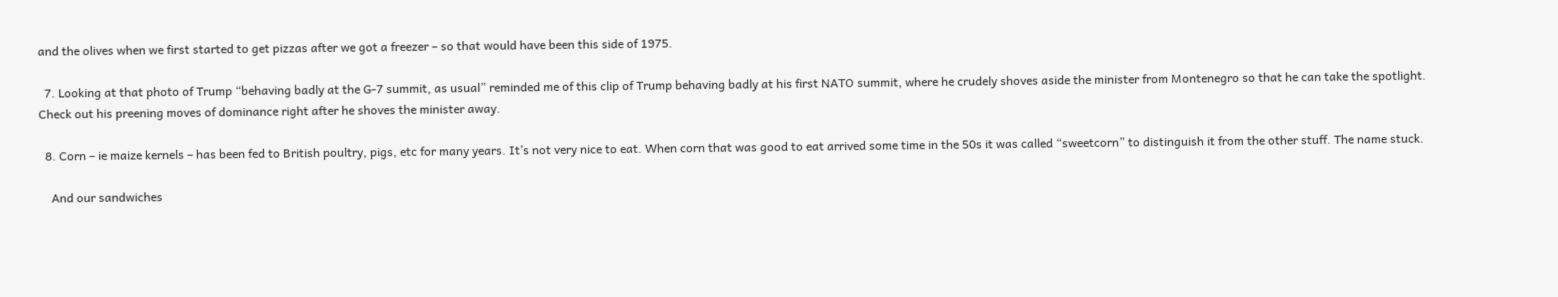and the olives when we first started to get pizzas after we got a freezer – so that would have been this side of 1975.

  7. Looking at that photo of Trump “behaving badly at the G-7 summit, as usual” reminded me of this clip of Trump behaving badly at his first NATO summit, where he crudely shoves aside the minister from Montenegro so that he can take the spotlight. Check out his preening moves of dominance right after he shoves the minister away.

  8. Corn – ie maize kernels – has been fed to British poultry, pigs, etc for many years. It’s not very nice to eat. When corn that was good to eat arrived some time in the 50s it was called “sweetcorn” to distinguish it from the other stuff. The name stuck.

    And our sandwiches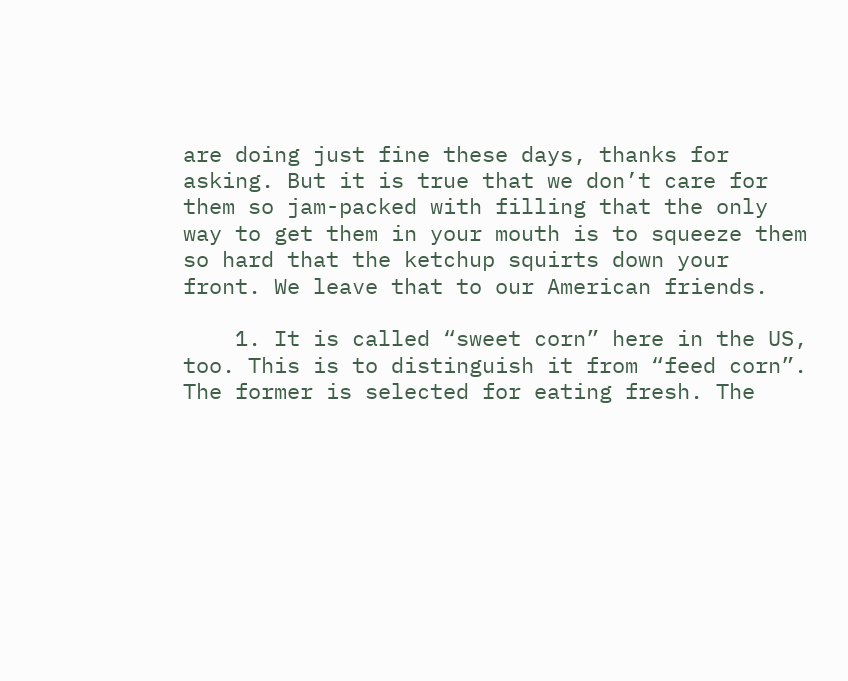are doing just fine these days, thanks for asking. But it is true that we don’t care for them so jam-packed with filling that the only way to get them in your mouth is to squeeze them so hard that the ketchup squirts down your front. We leave that to our American friends.

    1. It is called “sweet corn” here in the US, too. This is to distinguish it from “feed corn”. The former is selected for eating fresh. The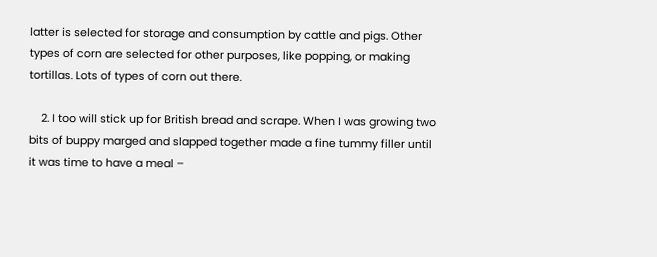latter is selected for storage and consumption by cattle and pigs. Other types of corn are selected for other purposes, like popping, or making tortillas. Lots of types of corn out there.

    2. I too will stick up for British bread and scrape. When I was growing two bits of buppy marged and slapped together made a fine tummy filler until it was time to have a meal –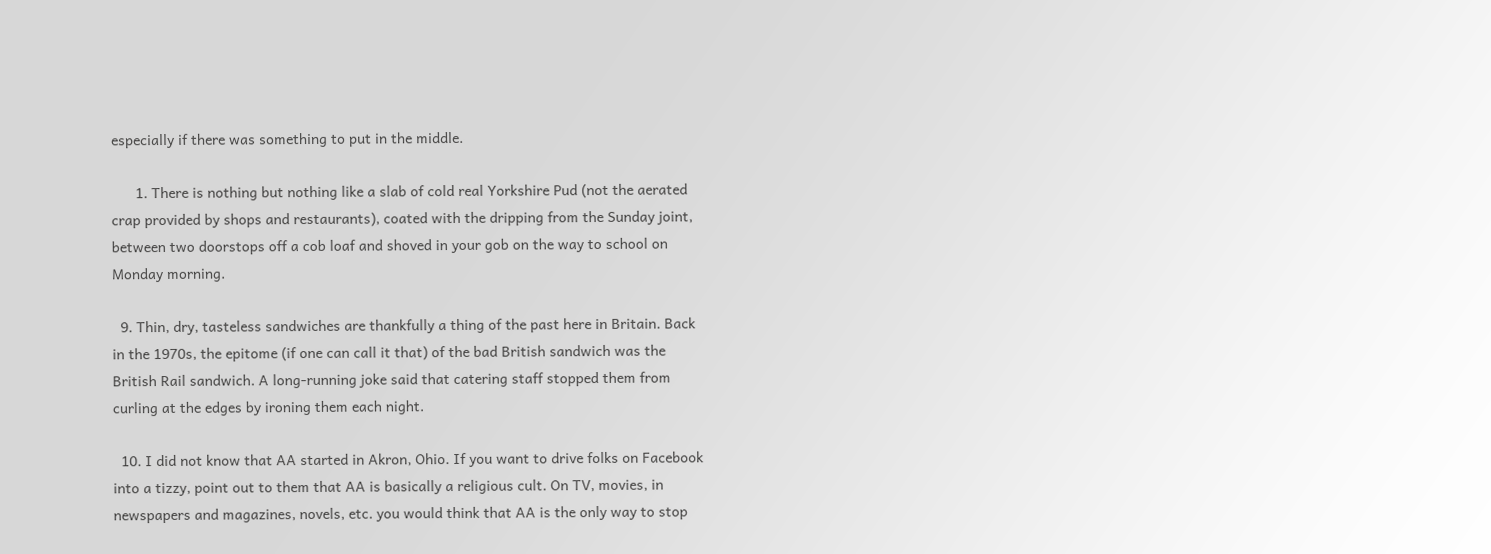especially if there was something to put in the middle.

      1. There is nothing but nothing like a slab of cold real Yorkshire Pud (not the aerated crap provided by shops and restaurants), coated with the dripping from the Sunday joint, between two doorstops off a cob loaf and shoved in your gob on the way to school on Monday morning.

  9. Thin, dry, tasteless sandwiches are thankfully a thing of the past here in Britain. Back in the 1970s, the epitome (if one can call it that) of the bad British sandwich was the British Rail sandwich. A long-running joke said that catering staff stopped them from curling at the edges by ironing them each night.

  10. I did not know that AA started in Akron, Ohio. If you want to drive folks on Facebook into a tizzy, point out to them that AA is basically a religious cult. On TV, movies, in newspapers and magazines, novels, etc. you would think that AA is the only way to stop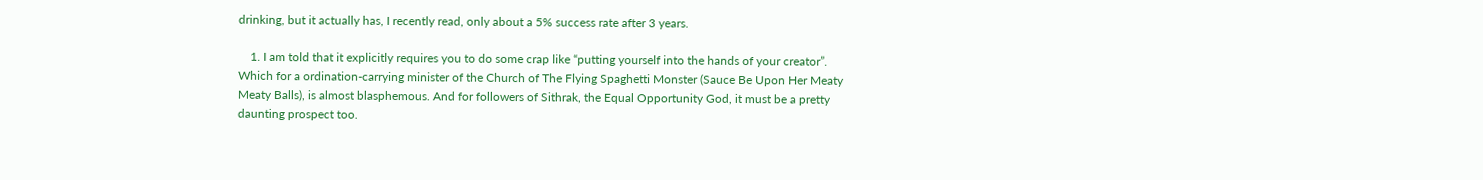drinking, but it actually has, I recently read, only about a 5% success rate after 3 years.

    1. I am told that it explicitly requires you to do some crap like “putting yourself into the hands of your creator”. Which for a ordination-carrying minister of the Church of The Flying Spaghetti Monster (Sauce Be Upon Her Meaty Meaty Balls), is almost blasphemous. And for followers of Sithrak, the Equal Opportunity God, it must be a pretty daunting prospect too.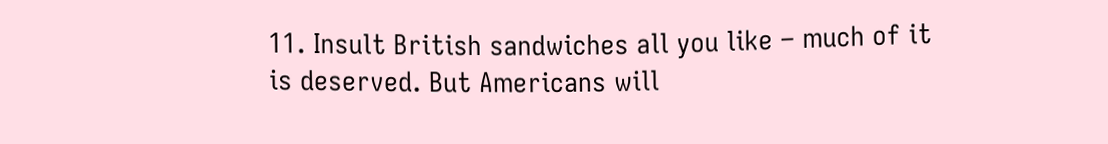11. Insult British sandwiches all you like – much of it is deserved. But Americans will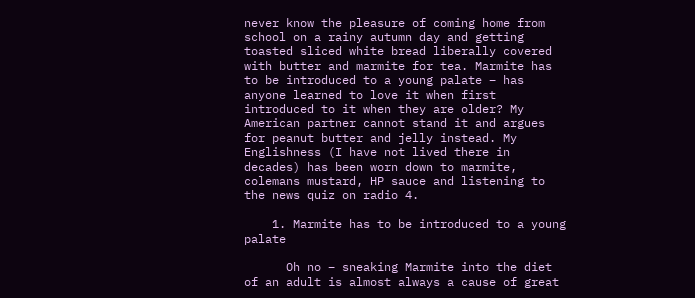never know the pleasure of coming home from school on a rainy autumn day and getting toasted sliced white bread liberally covered with butter and marmite for tea. Marmite has to be introduced to a young palate – has anyone learned to love it when first introduced to it when they are older? My American partner cannot stand it and argues for peanut butter and jelly instead. My Englishness (I have not lived there in decades) has been worn down to marmite, colemans mustard, HP sauce and listening to the news quiz on radio 4.

    1. Marmite has to be introduced to a young palate

      Oh no – sneaking Marmite into the diet of an adult is almost always a cause of great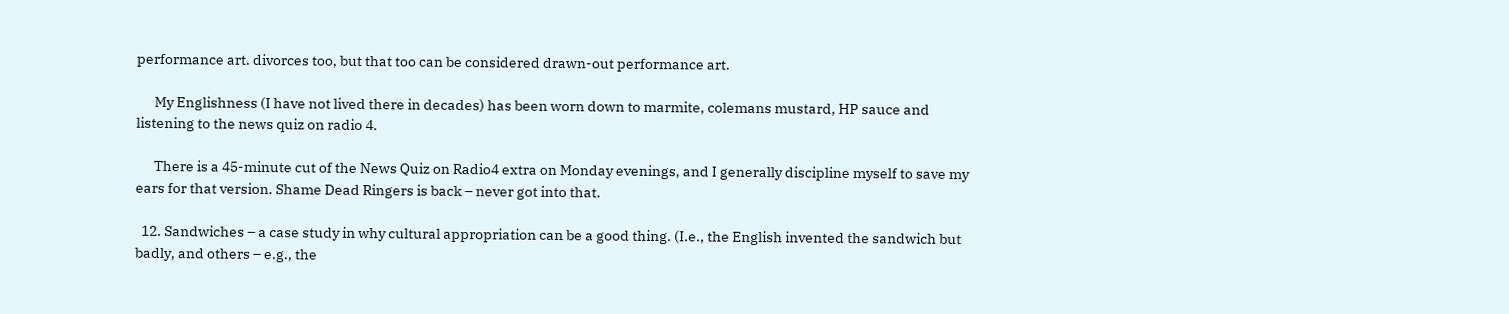performance art. divorces too, but that too can be considered drawn-out performance art.

      My Englishness (I have not lived there in decades) has been worn down to marmite, colemans mustard, HP sauce and listening to the news quiz on radio 4.

      There is a 45-minute cut of the News Quiz on Radio4 extra on Monday evenings, and I generally discipline myself to save my ears for that version. Shame Dead Ringers is back – never got into that.

  12. Sandwiches – a case study in why cultural appropriation can be a good thing. (I.e., the English invented the sandwich but badly, and others – e.g., the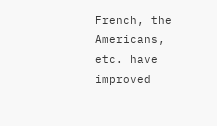French, the Americans, etc. have improved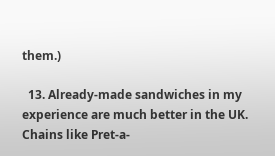them.)

  13. Already-made sandwiches in my experience are much better in the UK. Chains like Pret-a-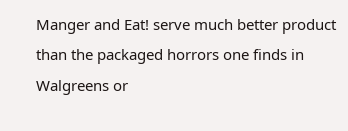Manger and Eat! serve much better product than the packaged horrors one finds in Walgreens or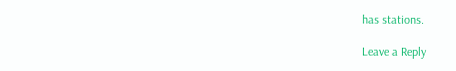has stations.

Leave a Reply